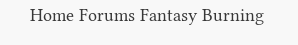Home Forums Fantasy Burning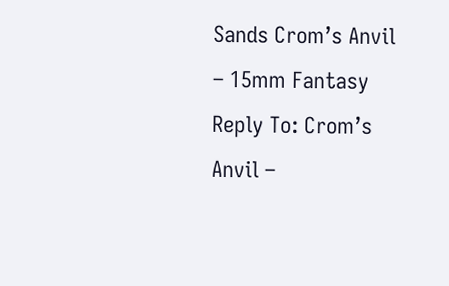Sands Crom’s Anvil – 15mm Fantasy Reply To: Crom’s Anvil –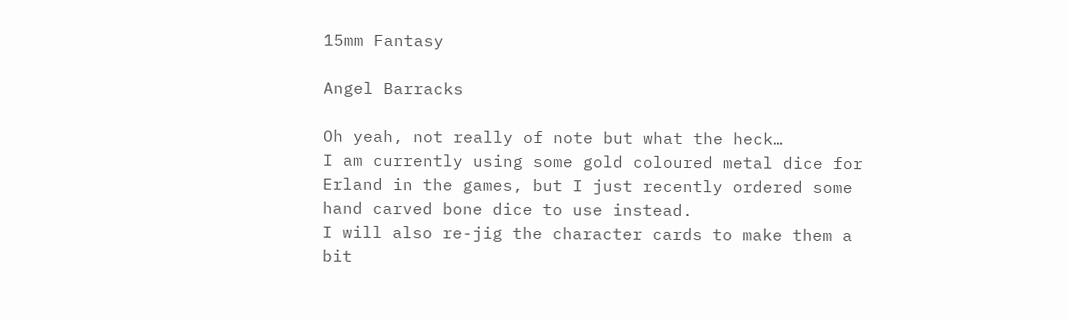15mm Fantasy

Angel Barracks

Oh yeah, not really of note but what the heck…
I am currently using some gold coloured metal dice for Erland in the games, but I just recently ordered some hand carved bone dice to use instead.
I will also re-jig the character cards to make them a bit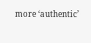more ‘authentic’